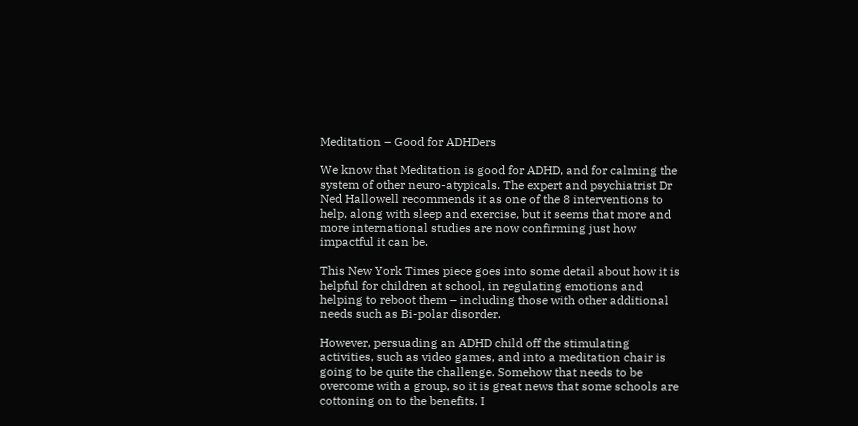Meditation – Good for ADHDers

We know that Meditation is good for ADHD, and for calming the system of other neuro-atypicals. The expert and psychiatrist Dr Ned Hallowell recommends it as one of the 8 interventions to help, along with sleep and exercise, but it seems that more and more international studies are now confirming just how impactful it can be.

This New York Times piece goes into some detail about how it is helpful for children at school, in regulating emotions and helping to reboot them – including those with other additional needs such as Bi-polar disorder.

However, persuading an ADHD child off the stimulating activities, such as video games, and into a meditation chair is  going to be quite the challenge. Somehow that needs to be overcome with a group, so it is great news that some schools are cottoning on to the benefits. I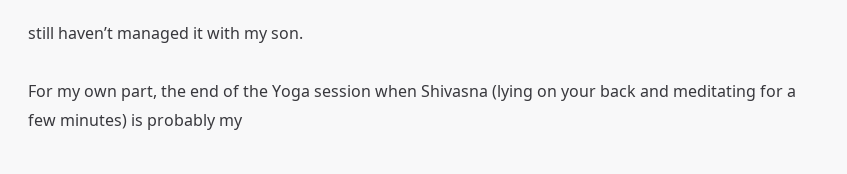still haven’t managed it with my son.

For my own part, the end of the Yoga session when Shivasna (lying on your back and meditating for a few minutes) is probably my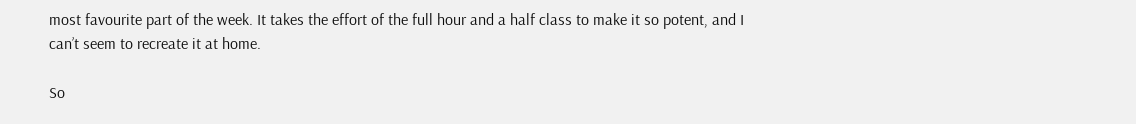most favourite part of the week. It takes the effort of the full hour and a half class to make it so potent, and I can’t seem to recreate it at home.

So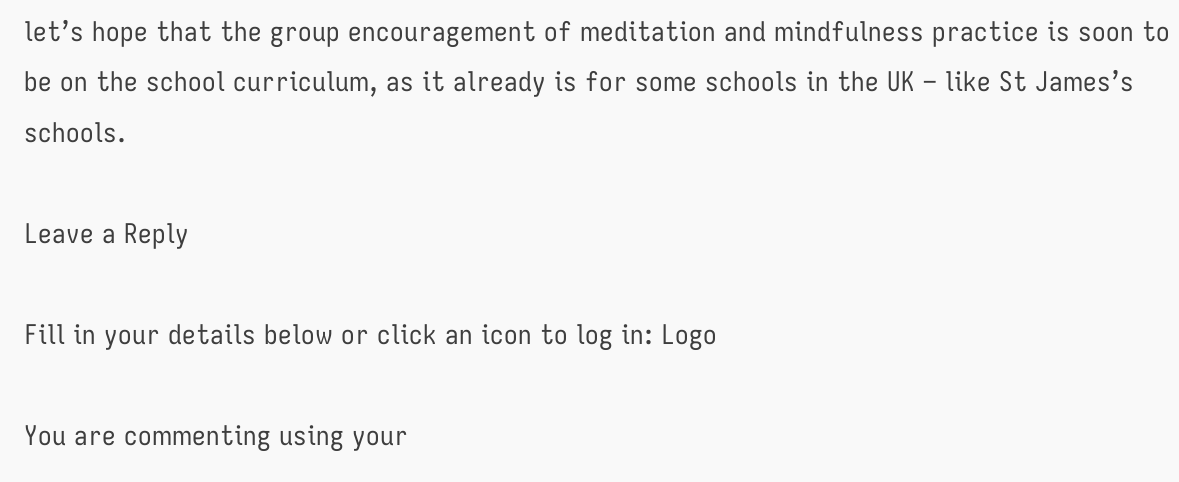let’s hope that the group encouragement of meditation and mindfulness practice is soon to be on the school curriculum, as it already is for some schools in the UK – like St James’s schools.

Leave a Reply

Fill in your details below or click an icon to log in: Logo

You are commenting using your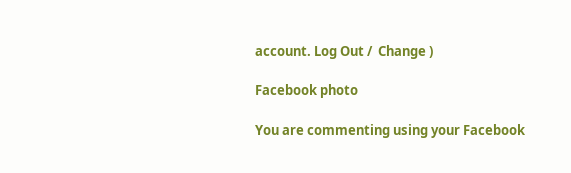account. Log Out /  Change )

Facebook photo

You are commenting using your Facebook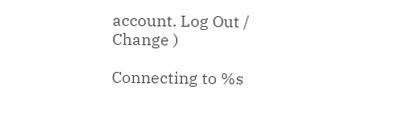account. Log Out /  Change )

Connecting to %s